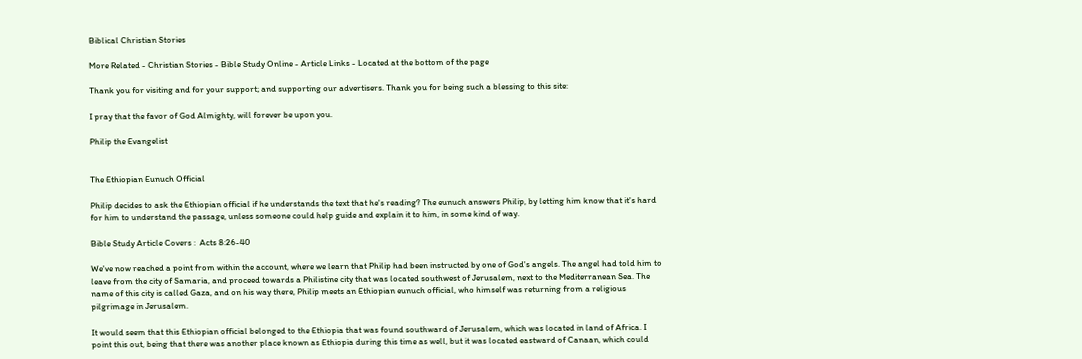Biblical Christian Stories

More Related - Christian Stories - Bible Study Online - Article Links - Located at the bottom of the page

Thank you for visiting and for your support; and supporting our advertisers. Thank you for being such a blessing to this site:

I pray that the favor of God Almighty, will forever be upon you.

Philip the Evangelist


The Ethiopian Eunuch Official

Philip decides to ask the Ethiopian official if he understands the text that he's reading? The eunuch answers Philip, by letting him know that it's hard for him to understand the passage, unless someone could help guide and explain it to him, in some kind of way.

Bible Study Article Covers :  Acts 8:26-40

We've now reached a point from within the account, where we learn that Philip had been instructed by one of God's angels. The angel had told him to leave from the city of Samaria, and proceed towards a Philistine city that was located southwest of Jerusalem, next to the Mediterranean Sea. The name of this city is called Gaza, and on his way there, Philip meets an Ethiopian eunuch official, who himself was returning from a religious pilgrimage in Jerusalem.

It would seem that this Ethiopian official belonged to the Ethiopia that was found southward of Jerusalem, which was located in land of Africa. I point this out, being that there was another place known as Ethiopia during this time as well, but it was located eastward of Canaan, which could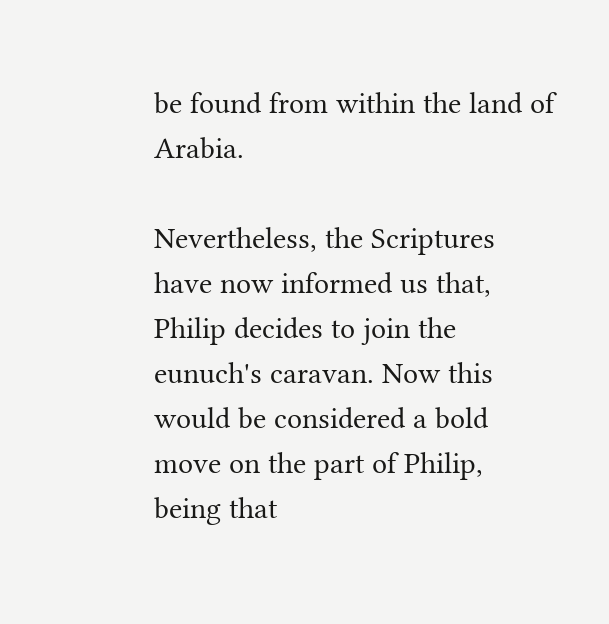be found from within the land of Arabia.

Nevertheless, the Scriptures have now informed us that, Philip decides to join the eunuch's caravan. Now this would be considered a bold move on the part of Philip, being that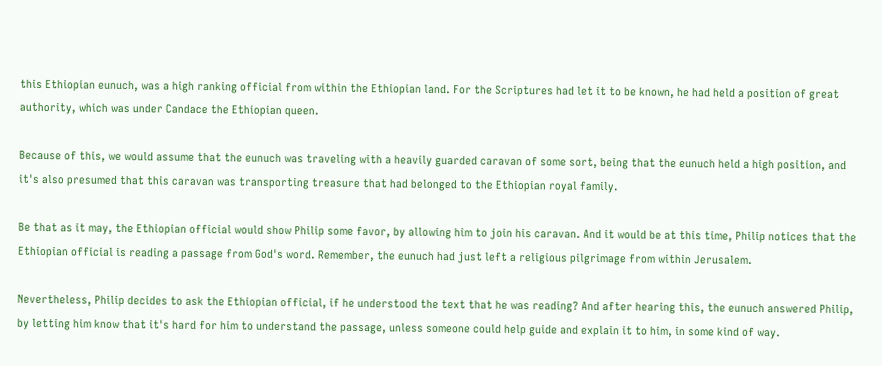this Ethiopian eunuch, was a high ranking official from within the Ethiopian land. For the Scriptures had let it to be known, he had held a position of great authority, which was under Candace the Ethiopian queen.

Because of this, we would assume that the eunuch was traveling with a heavily guarded caravan of some sort, being that the eunuch held a high position, and it's also presumed that this caravan was transporting treasure that had belonged to the Ethiopian royal family.

Be that as it may, the Ethiopian official would show Philip some favor, by allowing him to join his caravan. And it would be at this time, Philip notices that the Ethiopian official is reading a passage from God's word. Remember, the eunuch had just left a religious pilgrimage from within Jerusalem.

Nevertheless, Philip decides to ask the Ethiopian official, if he understood the text that he was reading? And after hearing this, the eunuch answered Philip, by letting him know that it's hard for him to understand the passage, unless someone could help guide and explain it to him, in some kind of way.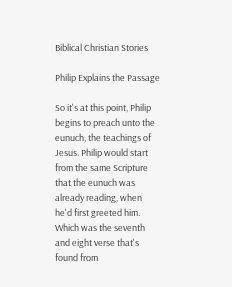Biblical Christian Stories

Philip Explains the Passage

So it's at this point, Philip begins to preach unto the eunuch, the teachings of Jesus. Philip would start from the same Scripture that the eunuch was already reading, when he'd first greeted him. Which was the seventh and eight verse that's found from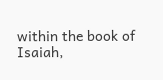within the book of Isaiah,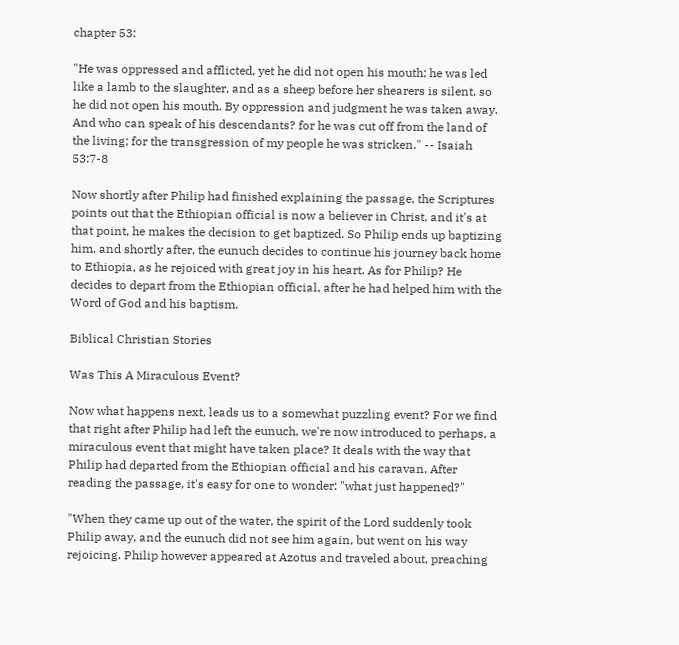chapter 53:

"He was oppressed and afflicted, yet he did not open his mouth; he was led like a lamb to the slaughter, and as a sheep before her shearers is silent, so he did not open his mouth. By oppression and judgment he was taken away. And who can speak of his descendants? for he was cut off from the land of the living; for the transgression of my people he was stricken." -- Isaiah 53:7-8

Now shortly after Philip had finished explaining the passage, the Scriptures points out that the Ethiopian official is now a believer in Christ, and it's at that point, he makes the decision to get baptized. So Philip ends up baptizing him, and shortly after, the eunuch decides to continue his journey back home to Ethiopia, as he rejoiced with great joy in his heart. As for Philip? He decides to depart from the Ethiopian official, after he had helped him with the Word of God and his baptism.

Biblical Christian Stories

Was This A Miraculous Event?

Now what happens next, leads us to a somewhat puzzling event? For we find that right after Philip had left the eunuch, we're now introduced to perhaps, a miraculous event that might have taken place? It deals with the way that Philip had departed from the Ethiopian official and his caravan. After reading the passage, it's easy for one to wonder: "what just happened?"

"When they came up out of the water, the spirit of the Lord suddenly took Philip away, and the eunuch did not see him again, but went on his way rejoicing. Philip however appeared at Azotus and traveled about, preaching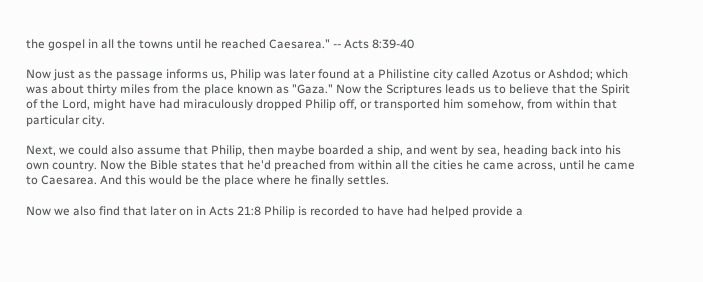the gospel in all the towns until he reached Caesarea." -- Acts 8:39-40

Now just as the passage informs us, Philip was later found at a Philistine city called Azotus or Ashdod; which was about thirty miles from the place known as "Gaza." Now the Scriptures leads us to believe that the Spirit of the Lord, might have had miraculously dropped Philip off, or transported him somehow, from within that particular city.

Next, we could also assume that Philip, then maybe boarded a ship, and went by sea, heading back into his own country. Now the Bible states that he'd preached from within all the cities he came across, until he came to Caesarea. And this would be the place where he finally settles.

Now we also find that later on in Acts 21:8 Philip is recorded to have had helped provide a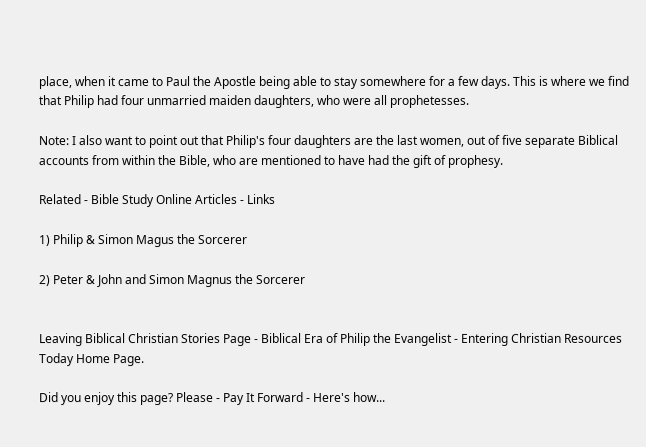place, when it came to Paul the Apostle being able to stay somewhere for a few days. This is where we find that Philip had four unmarried maiden daughters, who were all prophetesses.

Note: I also want to point out that Philip's four daughters are the last women, out of five separate Biblical accounts from within the Bible, who are mentioned to have had the gift of prophesy.

Related - Bible Study Online Articles - Links

1) Philip & Simon Magus the Sorcerer

2) Peter & John and Simon Magnus the Sorcerer


Leaving Biblical Christian Stories Page - Biblical Era of Philip the Evangelist - Entering Christian Resources Today Home Page.

Did you enjoy this page? Please - Pay It Forward - Here's how...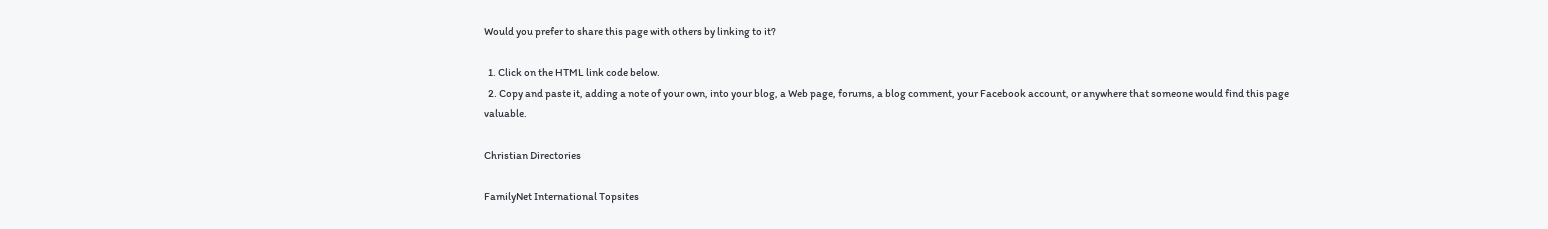Would you prefer to share this page with others by linking to it?

  1. Click on the HTML link code below.
  2. Copy and paste it, adding a note of your own, into your blog, a Web page, forums, a blog comment, your Facebook account, or anywhere that someone would find this page valuable.

Christian Directories

FamilyNet International Topsites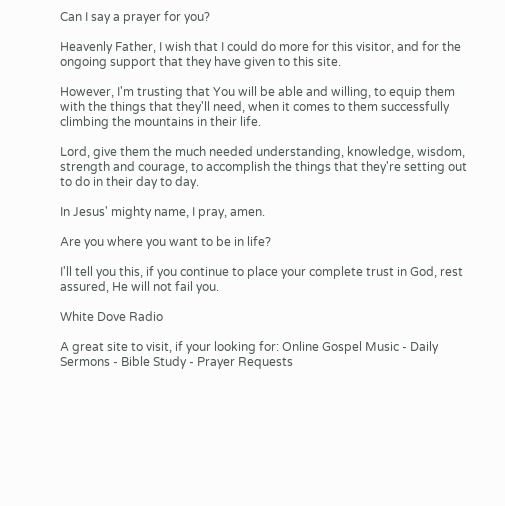Can I say a prayer for you?

Heavenly Father, I wish that I could do more for this visitor, and for the ongoing support that they have given to this site.

However, I'm trusting that You will be able and willing, to equip them with the things that they'll need, when it comes to them successfully climbing the mountains in their life.

Lord, give them the much needed understanding, knowledge, wisdom, strength and courage, to accomplish the things that they're setting out to do in their day to day.

In Jesus' mighty name, I pray, amen.

Are you where you want to be in life?

I'll tell you this, if you continue to place your complete trust in God, rest assured, He will not fail you.

White Dove Radio

A great site to visit, if your looking for: Online Gospel Music - Daily Sermons - Bible Study - Prayer Requests